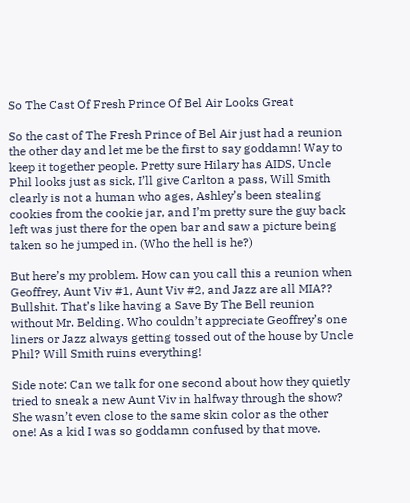So The Cast Of Fresh Prince Of Bel Air Looks Great

So the cast of The Fresh Prince of Bel Air just had a reunion the other day and let me be the first to say goddamn! Way to keep it together people. Pretty sure Hilary has AIDS, Uncle Phil looks just as sick, I’ll give Carlton a pass, Will Smith clearly is not a human who ages, Ashley’s been stealing cookies from the cookie jar, and I’m pretty sure the guy back left was just there for the open bar and saw a picture being taken so he jumped in. (Who the hell is he?)

But here’s my problem. How can you call this a reunion when Geoffrey, Aunt Viv #1, Aunt Viv #2, and Jazz are all MIA?? Bullshit. That’s like having a Save By The Bell reunion without Mr. Belding. Who couldn’t appreciate Geoffrey’s one liners or Jazz always getting tossed out of the house by Uncle Phil? Will Smith ruins everything!

Side note: Can we talk for one second about how they quietly tried to sneak a new Aunt Viv in halfway through the show? She wasn’t even close to the same skin color as the other one! As a kid I was so goddamn confused by that move.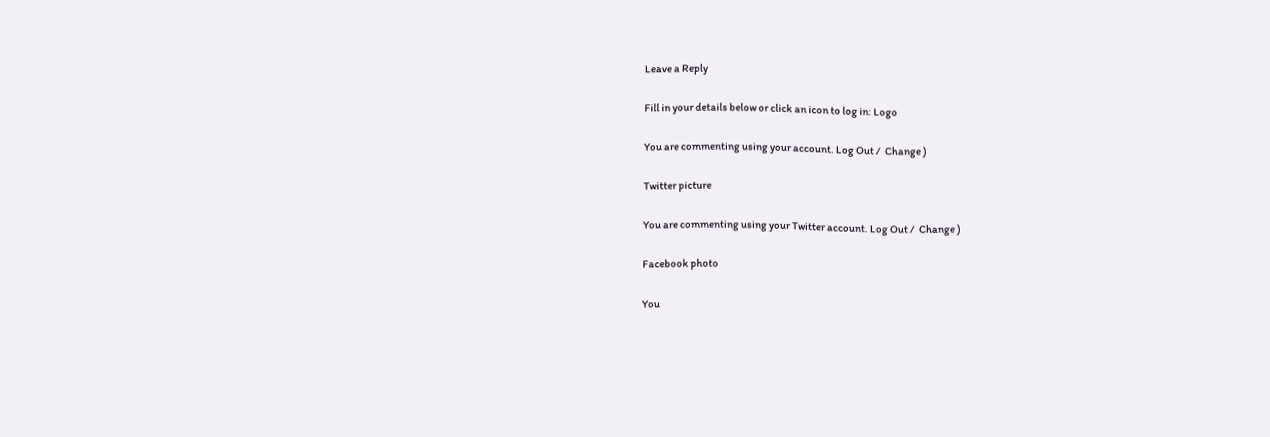Leave a Reply

Fill in your details below or click an icon to log in: Logo

You are commenting using your account. Log Out /  Change )

Twitter picture

You are commenting using your Twitter account. Log Out /  Change )

Facebook photo

You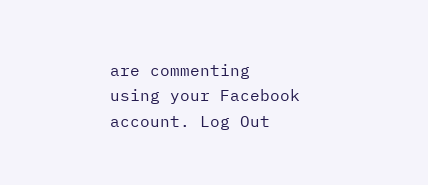are commenting using your Facebook account. Log Out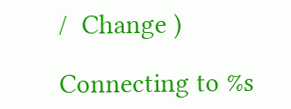/  Change )

Connecting to %s